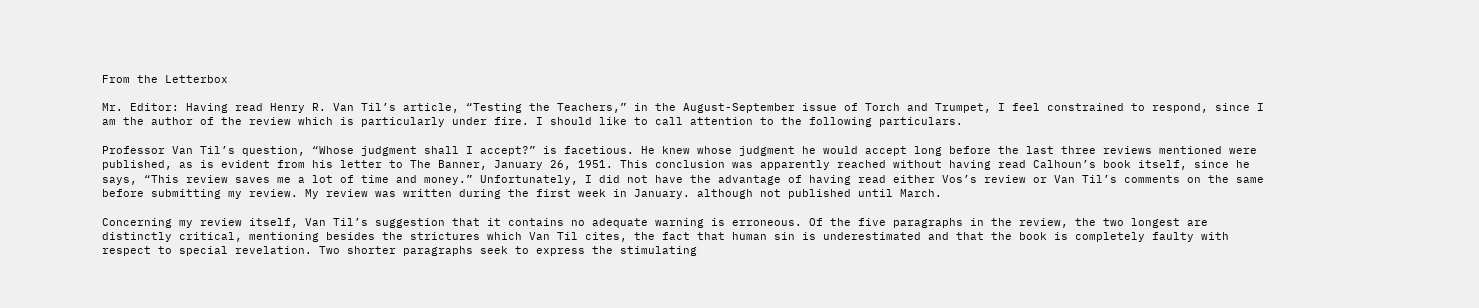From the Letterbox

Mr. Editor: Having read Henry R. Van Til’s article, “Testing the Teachers,” in the August-September issue of Torch and Trumpet, I feel constrained to respond, since I am the author of the review which is particularly under fire. I should like to call attention to the following particulars.

Professor Van Til’s question, “Whose judgment shall I accept?” is facetious. He knew whose judgment he would accept long before the last three reviews mentioned were published, as is evident from his letter to The Banner, January 26, 1951. This conclusion was apparently reached without having read Calhoun’s book itself, since he says, “This review saves me a lot of time and money.” Unfortunately, I did not have the advantage of having read either Vos’s review or Van Til’s comments on the same before submitting my review. My review was written during the first week in January. although not published until March.

Concerning my review itself, Van Til’s suggestion that it contains no adequate warning is erroneous. Of the five paragraphs in the review, the two longest are distinctly critical, mentioning besides the strictures which Van Til cites, the fact that human sin is underestimated and that the book is completely faulty with respect to special revelation. Two shorter paragraphs seek to express the stimulating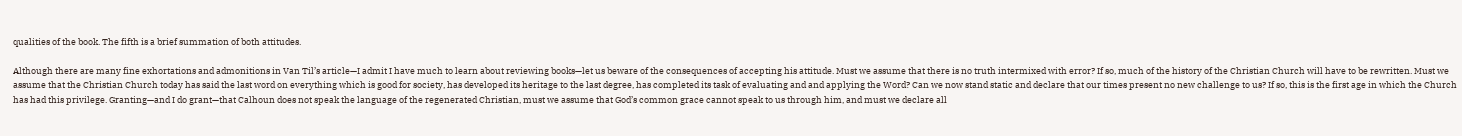qualities of the book. The fifth is a brief summation of both attitudes.

Although there are many fine exhortations and admonitions in Van Til’s article—I admit I have much to learn about reviewing books—let us beware of the consequences of accepting his attitude. Must we assume that there is no truth intermixed with error? If so, much of the history of the Christian Church will have to be rewritten. Must we assume that the Christian Church today has said the last word on everything which is good for society, has developed its heritage to the last degree, has completed its task of evaluating and and applying the Word? Can we now stand static and declare that our times present no new challenge to us? If so, this is the first age in which the Church has had this privilege. Granting—and I do grant—that Calhoun does not speak the language of the regenerated Christian, must we assume that God’s common grace cannot speak to us through him, and must we declare all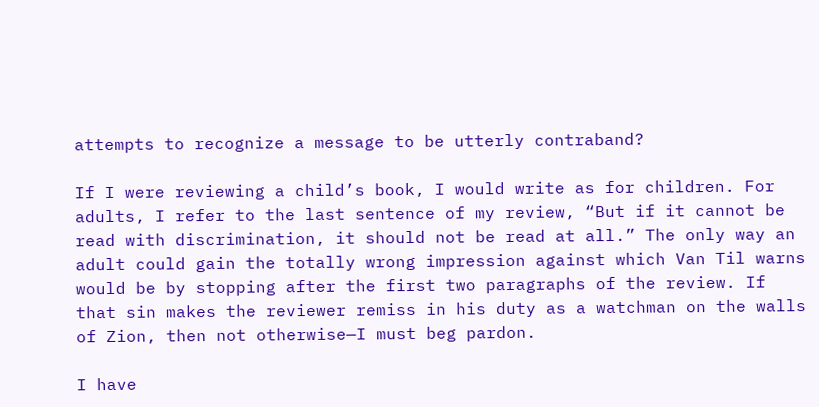attempts to recognize a message to be utterly contraband?

If I were reviewing a child’s book, I would write as for children. For adults, I refer to the last sentence of my review, “But if it cannot be read with discrimination, it should not be read at all.” The only way an adult could gain the totally wrong impression against which Van Til warns would be by stopping after the first two paragraphs of the review. If that sin makes the reviewer remiss in his duty as a watchman on the walls of Zion, then not otherwise—I must beg pardon.

I have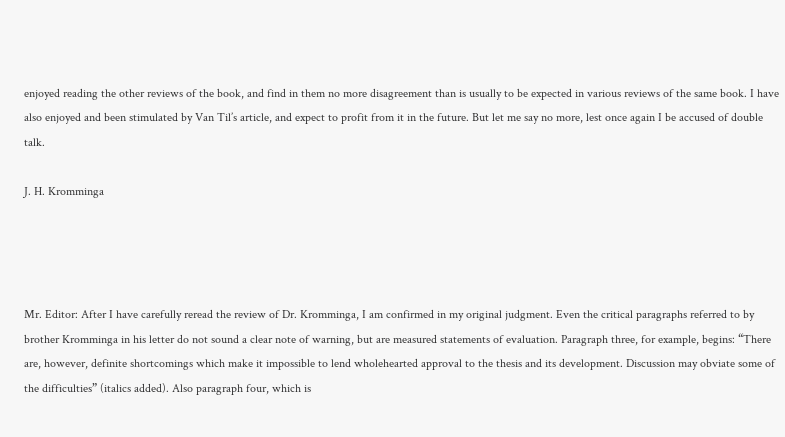enjoyed reading the other reviews of the book, and find in them no more disagreement than is usually to be expected in various reviews of the same book. I have also enjoyed and been stimulated by Van Til’s article, and expect to profit from it in the future. But let me say no more, lest once again I be accused of double talk.

J. H. Kromminga




Mr. Editor: After I have carefully reread the review of Dr. Kromminga, I am confirmed in my original judgment. Even the critical paragraphs referred to by brother Kromminga in his letter do not sound a clear note of warning, but are measured statements of evaluation. Paragraph three, for example, begins: “There are, however, definite shortcomings which make it impossible to lend wholehearted approval to the thesis and its development. Discussion may obviate some of the difficulties” (italics added). Also paragraph four, which is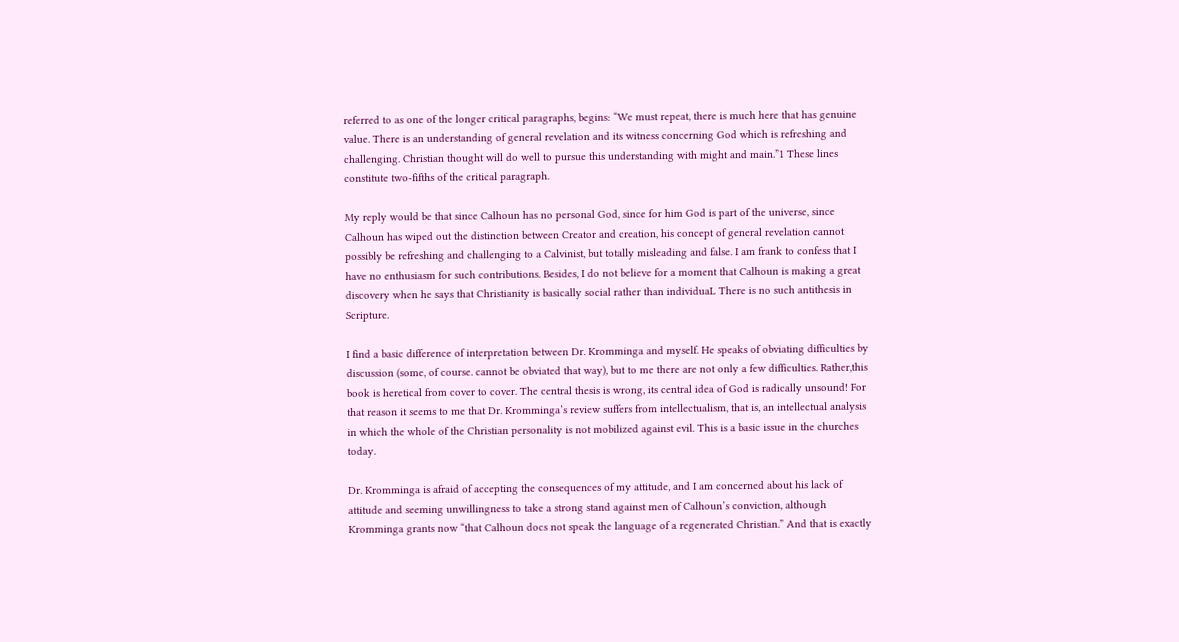referred to as one of the longer critical paragraphs, begins: “We must repeat, there is much here that has genuine value. There is an understanding of general revelation and its witness concerning God which is refreshing and challenging. Christian thought will do well to pursue this understanding with might and main.”1 These lines constitute two-fifths of the critical paragraph.

My reply would be that since Calhoun has no personal God, since for him God is part of the universe, since Calhoun has wiped out the distinction between Creator and creation, his concept of general revelation cannot possibly be refreshing and challenging to a Calvinist, but totally misleading and false. I am frank to confess that I have no enthusiasm for such contributions. Besides, I do not believe for a moment that Calhoun is making a great discovery when he says that Christianity is basically social rather than individuaL There is no such antithesis in Scripture.

I find a basic difference of interpretation between Dr. Kromminga and myself. He speaks of obviating difficulties by discussion (some, of course. cannot be obviated that way), but to me there are not only a few difficulties. Rather,this book is heretical from cover to cover. The central thesis is wrong, its central idea of God is radically unsound! For that reason it seems to me that Dr. Kromminga’s review suffers from intellectualism, that is, an intellectual analysis in which the whole of the Christian personality is not mobilized against evil. This is a basic issue in the churches today.

Dr. Kromminga is afraid of accepting the consequences of my attitude, and I am concerned about his lack of attitude and seeming unwillingness to take a strong stand against men of Calhoun’s conviction, although Kromminga grants now “that Calhoun docs not speak the language of a regenerated Christian.” And that is exactly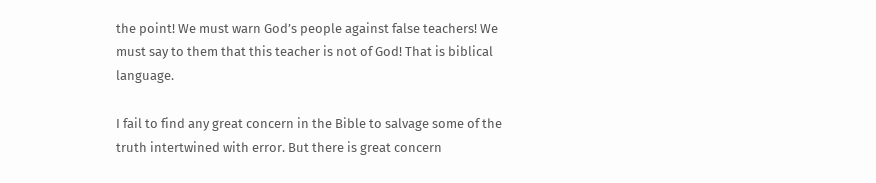the point! We must warn God’s people against false teachers! We must say to them that this teacher is not of God! That is biblical language.

I fail to find any great concern in the Bible to salvage some of the truth intertwined with error. But there is great concern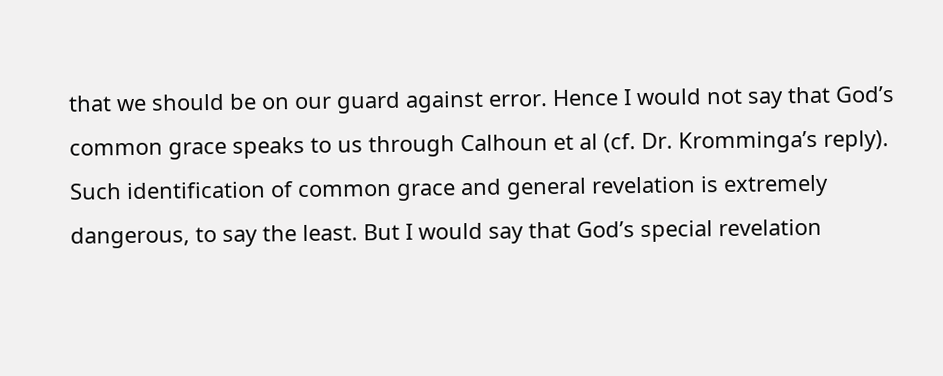that we should be on our guard against error. Hence I would not say that God’s common grace speaks to us through Calhoun et al (cf. Dr. Kromminga’s reply). Such identification of common grace and general revelation is extremely dangerous, to say the least. But I would say that God’s special revelation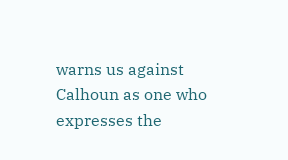warns us against Calhoun as one who expresses the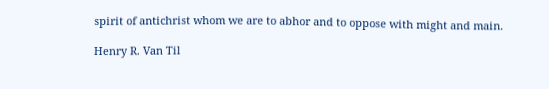spirit of antichrist whom we are to abhor and to oppose with might and main.

Henry R. Van Til